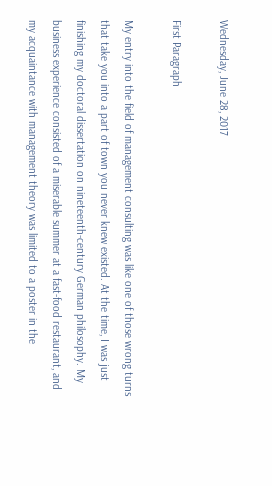Wednesday, June 28, 2017

First Paragraph

My entry into the field of management consulting was like one of those wrong turns that take you into a part of town you never knew existed. At the time, I was just finishing my doctoral dissertation on nineteenth-century German philosophy. My business experience consisted of a miserable summer at a fast-food restaurant, and my acquaintance with management theory was limited to a poster in the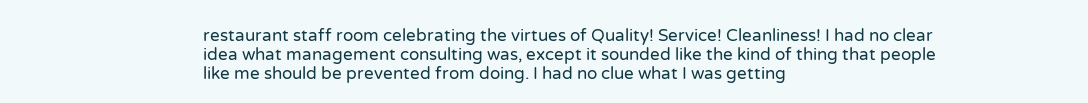restaurant staff room celebrating the virtues of Quality! Service! Cleanliness! I had no clear idea what management consulting was, except it sounded like the kind of thing that people like me should be prevented from doing. I had no clue what I was getting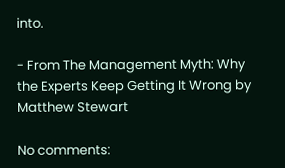into.

- From The Management Myth: Why the Experts Keep Getting It Wrong by Matthew Stewart

No comments: